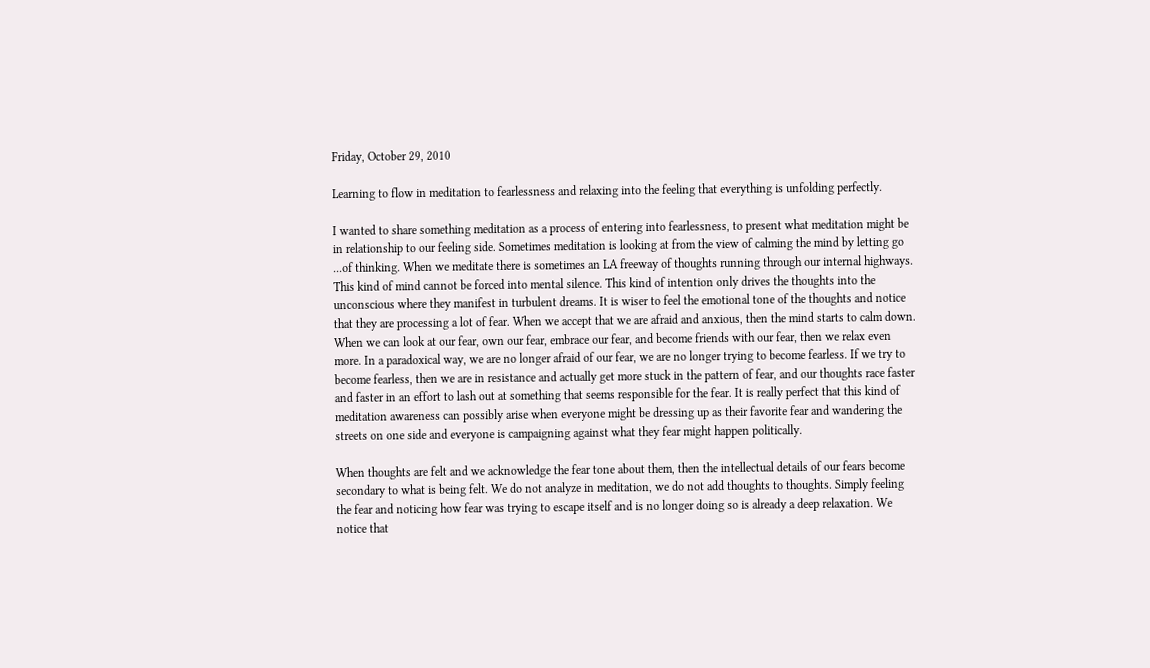Friday, October 29, 2010

Learning to flow in meditation to fearlessness and relaxing into the feeling that everything is unfolding perfectly.

I wanted to share something meditation as a process of entering into fearlessness, to present what meditation might be in relationship to our feeling side. Sometimes meditation is looking at from the view of calming the mind by letting go ...of thinking. When we meditate there is sometimes an LA freeway of thoughts running through our internal highways. This kind of mind cannot be forced into mental silence. This kind of intention only drives the thoughts into the unconscious where they manifest in turbulent dreams. It is wiser to feel the emotional tone of the thoughts and notice that they are processing a lot of fear. When we accept that we are afraid and anxious, then the mind starts to calm down. When we can look at our fear, own our fear, embrace our fear, and become friends with our fear, then we relax even more. In a paradoxical way, we are no longer afraid of our fear, we are no longer trying to become fearless. If we try to become fearless, then we are in resistance and actually get more stuck in the pattern of fear, and our thoughts race faster and faster in an effort to lash out at something that seems responsible for the fear. It is really perfect that this kind of meditation awareness can possibly arise when everyone might be dressing up as their favorite fear and wandering the streets on one side and everyone is campaigning against what they fear might happen politically.

When thoughts are felt and we acknowledge the fear tone about them, then the intellectual details of our fears become secondary to what is being felt. We do not analyze in meditation, we do not add thoughts to thoughts. Simply feeling the fear and noticing how fear was trying to escape itself and is no longer doing so is already a deep relaxation. We notice that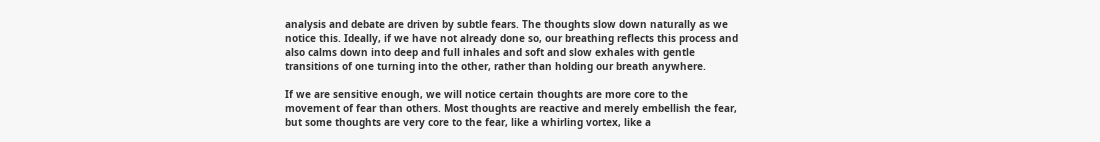analysis and debate are driven by subtle fears. The thoughts slow down naturally as we notice this. Ideally, if we have not already done so, our breathing reflects this process and also calms down into deep and full inhales and soft and slow exhales with gentle transitions of one turning into the other, rather than holding our breath anywhere.

If we are sensitive enough, we will notice certain thoughts are more core to the movement of fear than others. Most thoughts are reactive and merely embellish the fear, but some thoughts are very core to the fear, like a whirling vortex, like a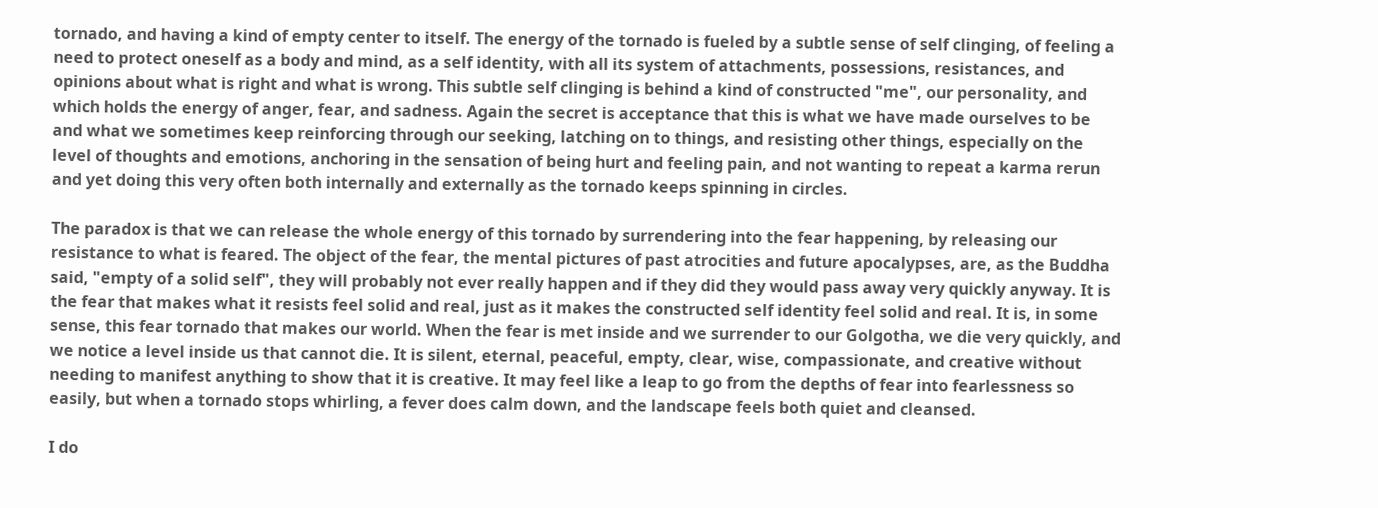tornado, and having a kind of empty center to itself. The energy of the tornado is fueled by a subtle sense of self clinging, of feeling a need to protect oneself as a body and mind, as a self identity, with all its system of attachments, possessions, resistances, and opinions about what is right and what is wrong. This subtle self clinging is behind a kind of constructed "me", our personality, and which holds the energy of anger, fear, and sadness. Again the secret is acceptance that this is what we have made ourselves to be and what we sometimes keep reinforcing through our seeking, latching on to things, and resisting other things, especially on the level of thoughts and emotions, anchoring in the sensation of being hurt and feeling pain, and not wanting to repeat a karma rerun and yet doing this very often both internally and externally as the tornado keeps spinning in circles.

The paradox is that we can release the whole energy of this tornado by surrendering into the fear happening, by releasing our resistance to what is feared. The object of the fear, the mental pictures of past atrocities and future apocalypses, are, as the Buddha said, "empty of a solid self", they will probably not ever really happen and if they did they would pass away very quickly anyway. It is the fear that makes what it resists feel solid and real, just as it makes the constructed self identity feel solid and real. It is, in some sense, this fear tornado that makes our world. When the fear is met inside and we surrender to our Golgotha, we die very quickly, and we notice a level inside us that cannot die. It is silent, eternal, peaceful, empty, clear, wise, compassionate, and creative without needing to manifest anything to show that it is creative. It may feel like a leap to go from the depths of fear into fearlessness so easily, but when a tornado stops whirling, a fever does calm down, and the landscape feels both quiet and cleansed.

I do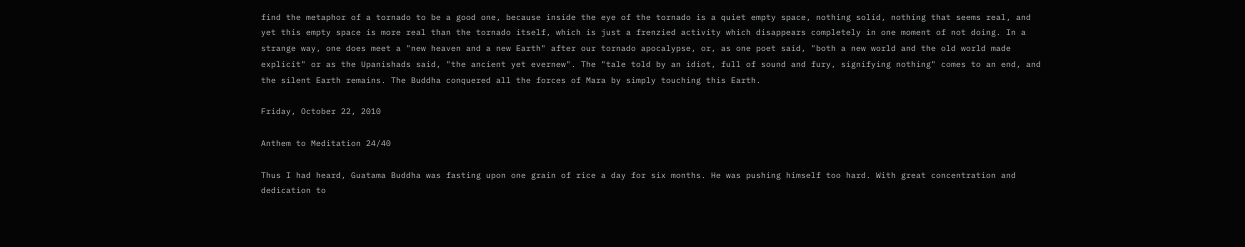find the metaphor of a tornado to be a good one, because inside the eye of the tornado is a quiet empty space, nothing solid, nothing that seems real, and yet this empty space is more real than the tornado itself, which is just a frenzied activity which disappears completely in one moment of not doing. In a strange way, one does meet a "new heaven and a new Earth" after our tornado apocalypse, or, as one poet said, "both a new world and the old world made explicit" or as the Upanishads said, "the ancient yet evernew". The "tale told by an idiot, full of sound and fury, signifying nothing" comes to an end, and the silent Earth remains. The Buddha conquered all the forces of Mara by simply touching this Earth.

Friday, October 22, 2010

Anthem to Meditation 24/40

Thus I had heard, Guatama Buddha was fasting upon one grain of rice a day for six months. He was pushing himself too hard. With great concentration and dedication to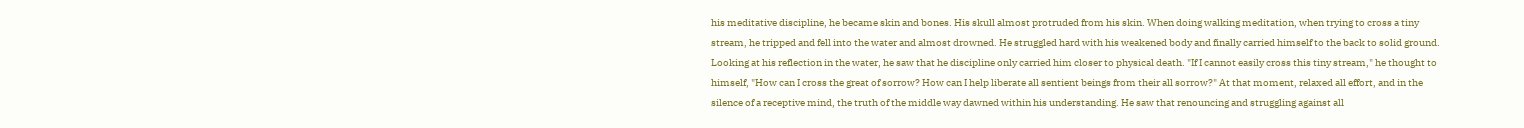his meditative discipline, he became skin and bones. His skull almost protruded from his skin. When doing walking meditation, when trying to cross a tiny stream, he tripped and fell into the water and almost drowned. He struggled hard with his weakened body and finally carried himself to the back to solid ground. Looking at his reflection in the water, he saw that he discipline only carried him closer to physical death. "If I cannot easily cross this tiny stream," he thought to himself, "How can I cross the great of sorrow? How can I help liberate all sentient beings from their all sorrow?" At that moment, relaxed all effort, and in the silence of a receptive mind, the truth of the middle way dawned within his understanding. He saw that renouncing and struggling against all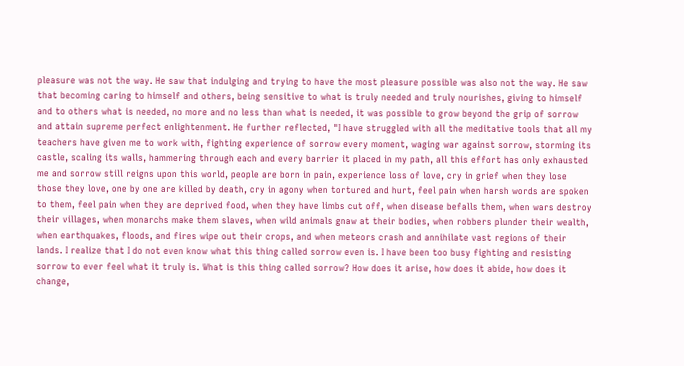pleasure was not the way. He saw that indulging and trying to have the most pleasure possible was also not the way. He saw that becoming caring to himself and others, being sensitive to what is truly needed and truly nourishes, giving to himself and to others what is needed, no more and no less than what is needed, it was possible to grow beyond the grip of sorrow and attain supreme perfect enlightenment. He further reflected, "I have struggled with all the meditative tools that all my teachers have given me to work with, fighting experience of sorrow every moment, waging war against sorrow, storming its castle, scaling its walls, hammering through each and every barrier it placed in my path, all this effort has only exhausted me and sorrow still reigns upon this world, people are born in pain, experience loss of love, cry in grief when they lose those they love, one by one are killed by death, cry in agony when tortured and hurt, feel pain when harsh words are spoken to them, feel pain when they are deprived food, when they have limbs cut off, when disease befalls them, when wars destroy their villages, when monarchs make them slaves, when wild animals gnaw at their bodies, when robbers plunder their wealth, when earthquakes, floods, and fires wipe out their crops, and when meteors crash and annihilate vast regions of their lands. I realize that I do not even know what this thing called sorrow even is. I have been too busy fighting and resisting sorrow to ever feel what it truly is. What is this thing called sorrow? How does it arise, how does it abide, how does it change,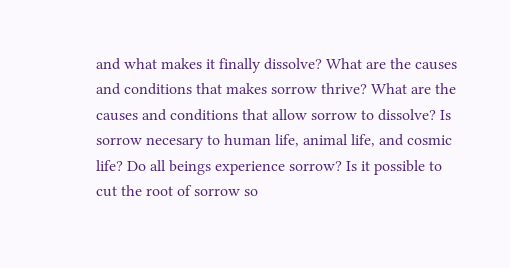and what makes it finally dissolve? What are the causes and conditions that makes sorrow thrive? What are the causes and conditions that allow sorrow to dissolve? Is sorrow necesary to human life, animal life, and cosmic life? Do all beings experience sorrow? Is it possible to cut the root of sorrow so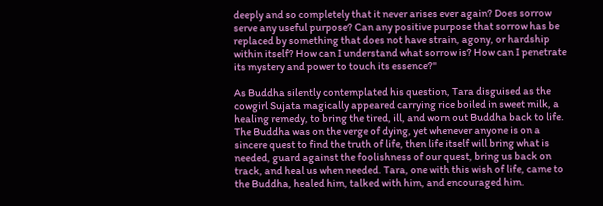deeply and so completely that it never arises ever again? Does sorrow serve any useful purpose? Can any positive purpose that sorrow has be replaced by something that does not have strain, agony, or hardship within itself? How can I understand what sorrow is? How can I penetrate its mystery and power to touch its essence?"

As Buddha silently contemplated his question, Tara disguised as the cowgirl Sujata magically appeared carrying rice boiled in sweet milk, a healing remedy, to bring the tired, ill, and worn out Buddha back to life. The Buddha was on the verge of dying, yet whenever anyone is on a sincere quest to find the truth of life, then life itself will bring what is needed, guard against the foolishness of our quest, bring us back on track, and heal us when needed. Tara, one with this wish of life, came to the Buddha, healed him, talked with him, and encouraged him.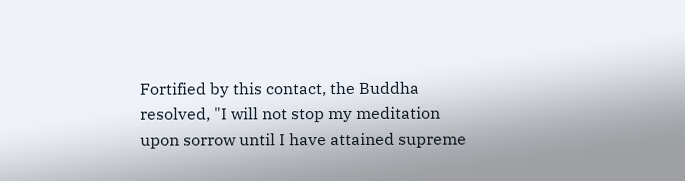Fortified by this contact, the Buddha resolved, "I will not stop my meditation upon sorrow until I have attained supreme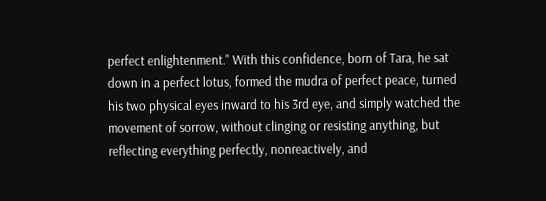perfect enlightenment." With this confidence, born of Tara, he sat down in a perfect lotus, formed the mudra of perfect peace, turned his two physical eyes inward to his 3rd eye, and simply watched the movement of sorrow, without clinging or resisting anything, but reflecting everything perfectly, nonreactively, and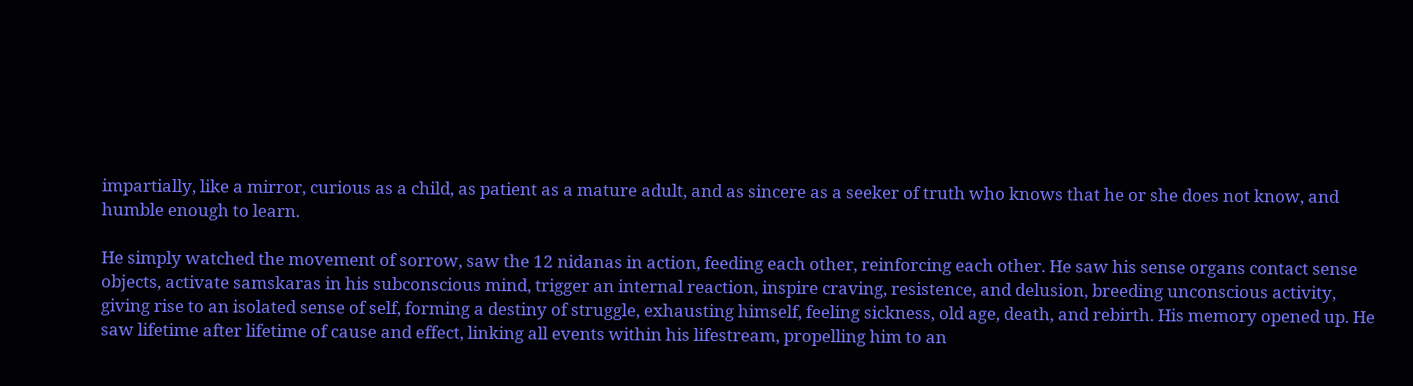impartially, like a mirror, curious as a child, as patient as a mature adult, and as sincere as a seeker of truth who knows that he or she does not know, and humble enough to learn.

He simply watched the movement of sorrow, saw the 12 nidanas in action, feeding each other, reinforcing each other. He saw his sense organs contact sense objects, activate samskaras in his subconscious mind, trigger an internal reaction, inspire craving, resistence, and delusion, breeding unconscious activity, giving rise to an isolated sense of self, forming a destiny of struggle, exhausting himself, feeling sickness, old age, death, and rebirth. His memory opened up. He saw lifetime after lifetime of cause and effect, linking all events within his lifestream, propelling him to an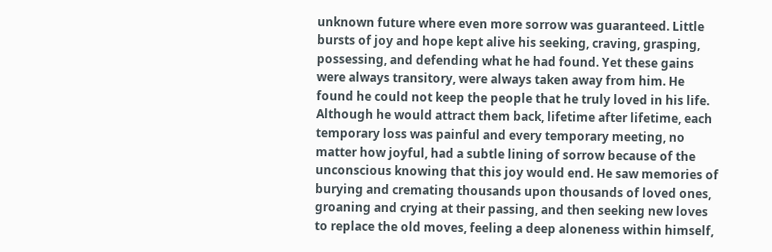unknown future where even more sorrow was guaranteed. Little bursts of joy and hope kept alive his seeking, craving, grasping, possessing, and defending what he had found. Yet these gains were always transitory, were always taken away from him. He found he could not keep the people that he truly loved in his life. Although he would attract them back, lifetime after lifetime, each temporary loss was painful and every temporary meeting, no matter how joyful, had a subtle lining of sorrow because of the unconscious knowing that this joy would end. He saw memories of burying and cremating thousands upon thousands of loved ones, groaning and crying at their passing, and then seeking new loves to replace the old moves, feeling a deep aloneness within himself,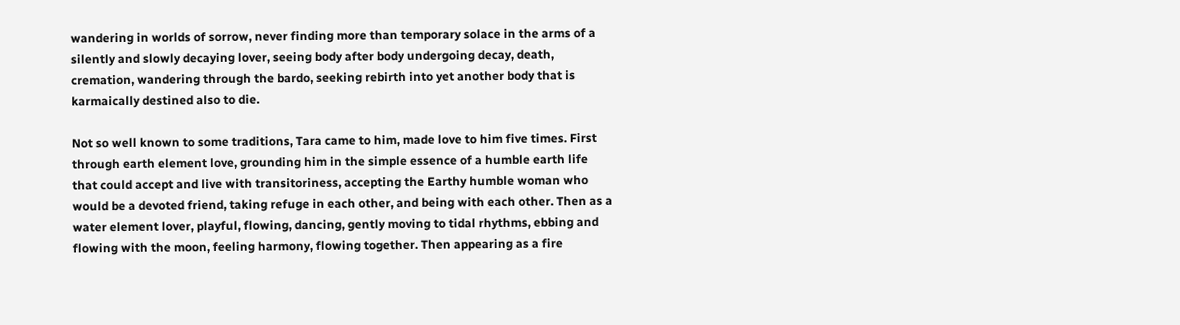wandering in worlds of sorrow, never finding more than temporary solace in the arms of a silently and slowly decaying lover, seeing body after body undergoing decay, death, cremation, wandering through the bardo, seeking rebirth into yet another body that is karmaically destined also to die.

Not so well known to some traditions, Tara came to him, made love to him five times. First through earth element love, grounding him in the simple essence of a humble earth life that could accept and live with transitoriness, accepting the Earthy humble woman who would be a devoted friend, taking refuge in each other, and being with each other. Then as a water element lover, playful, flowing, dancing, gently moving to tidal rhythms, ebbing and flowing with the moon, feeling harmony, flowing together. Then appearing as a fire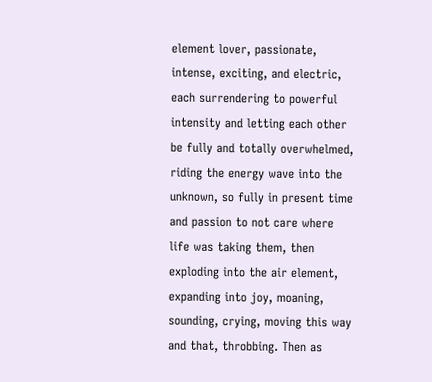element lover, passionate, intense, exciting, and electric, each surrendering to powerful intensity and letting each other be fully and totally overwhelmed, riding the energy wave into the unknown, so fully in present time and passion to not care where life was taking them, then exploding into the air element, expanding into joy, moaning, sounding, crying, moving this way and that, throbbing. Then as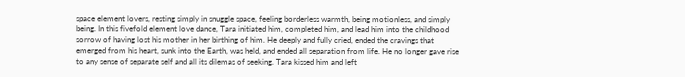space element lovers, resting simply in snuggle space, feeling borderless warmth, being motionless, and simply being. In this fivefold element love dance, Tara initiated him, completed him, and lead him into the childhood sorrow of having lost his mother in her birthing of him. He deeply and fully cried, ended the cravings that emerged from his heart, sunk into the Earth, was held, and ended all separation from life. He no longer gave rise to any sense of separate self and all its dilemas of seeking. Tara kissed him and left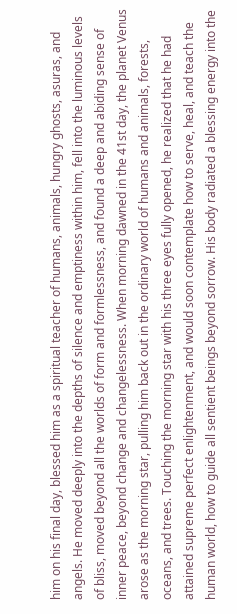him on his final day, blessed him as a spiritual teacher of humans, animals, hungry ghosts, asuras, and angels. He moved deeply into the depths of silence and emptiness within him, fell into the luminous levels of bliss, moved beyond all the worlds of form and formlessness, and found a deep and abiding sense of inner peace, beyond change and changelessness. When morning dawned in the 41st day, the planet Venus arose as the morning star, pulling him back out in the ordinary world of humans and animals, forests, oceans, and trees. Touching the morning star with his three eyes fully opened, he realized that he had attained supreme perfect enlightenment, and would soon contemplate how to serve, heal, and teach the human world, how to guide all sentient beings beyond sorrow. His body radiated a blessing energy into the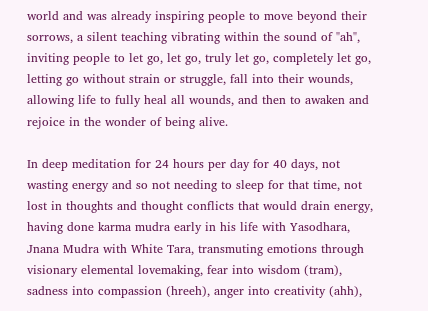world and was already inspiring people to move beyond their sorrows, a silent teaching vibrating within the sound of "ah", inviting people to let go, let go, truly let go, completely let go, letting go without strain or struggle, fall into their wounds, allowing life to fully heal all wounds, and then to awaken and rejoice in the wonder of being alive.

In deep meditation for 24 hours per day for 40 days, not wasting energy and so not needing to sleep for that time, not lost in thoughts and thought conflicts that would drain energy, having done karma mudra early in his life with Yasodhara, Jnana Mudra with White Tara, transmuting emotions through visionary elemental lovemaking, fear into wisdom (tram), sadness into compassion (hreeh), anger into creativity (ahh),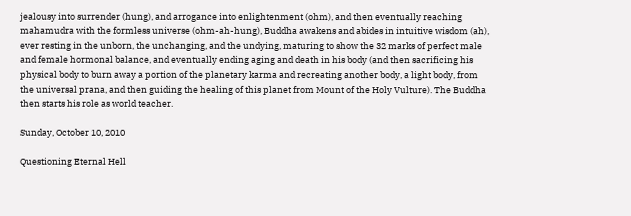jealousy into surrender (hung), and arrogance into enlightenment (ohm), and then eventually reaching mahamudra with the formless universe (ohm-ah-hung), Buddha awakens and abides in intuitive wisdom (ah), ever resting in the unborn, the unchanging, and the undying, maturing to show the 32 marks of perfect male and female hormonal balance, and eventually ending aging and death in his body (and then sacrificing his physical body to burn away a portion of the planetary karma and recreating another body, a light body, from the universal prana, and then guiding the healing of this planet from Mount of the Holy Vulture). The Buddha then starts his role as world teacher.

Sunday, October 10, 2010

Questioning Eternal Hell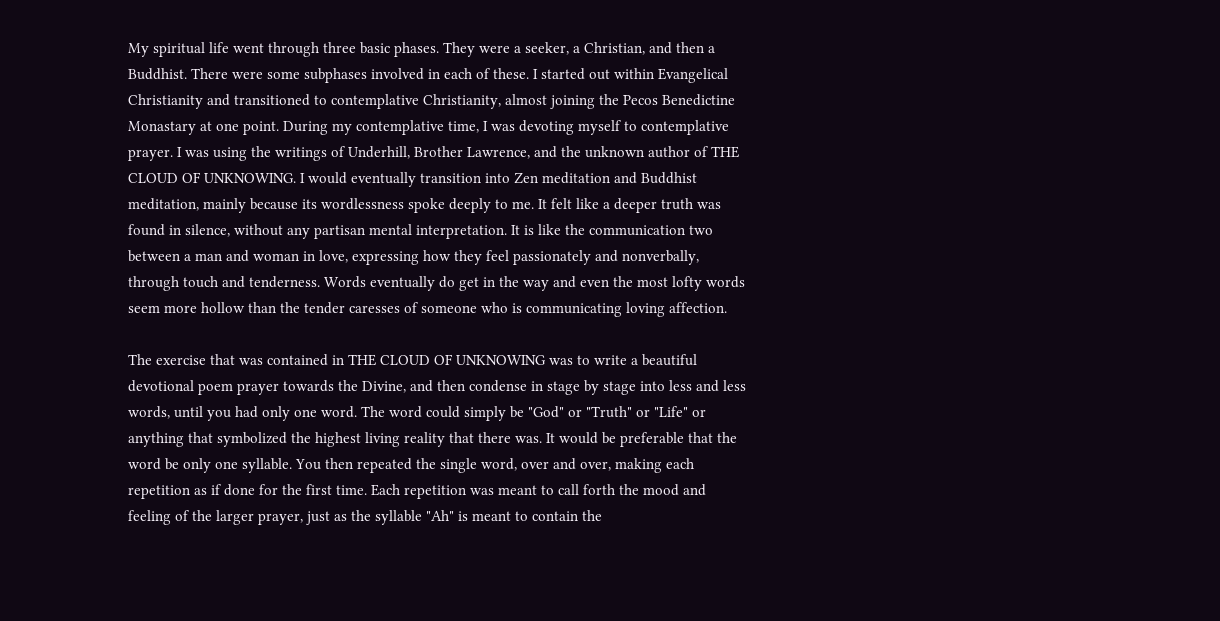My spiritual life went through three basic phases. They were a seeker, a Christian, and then a Buddhist. There were some subphases involved in each of these. I started out within Evangelical Christianity and transitioned to contemplative Christianity, almost joining the Pecos Benedictine Monastary at one point. During my contemplative time, I was devoting myself to contemplative prayer. I was using the writings of Underhill, Brother Lawrence, and the unknown author of THE CLOUD OF UNKNOWING. I would eventually transition into Zen meditation and Buddhist meditation, mainly because its wordlessness spoke deeply to me. It felt like a deeper truth was found in silence, without any partisan mental interpretation. It is like the communication two between a man and woman in love, expressing how they feel passionately and nonverbally, through touch and tenderness. Words eventually do get in the way and even the most lofty words seem more hollow than the tender caresses of someone who is communicating loving affection.

The exercise that was contained in THE CLOUD OF UNKNOWING was to write a beautiful devotional poem prayer towards the Divine, and then condense in stage by stage into less and less words, until you had only one word. The word could simply be "God" or "Truth" or "Life" or anything that symbolized the highest living reality that there was. It would be preferable that the word be only one syllable. You then repeated the single word, over and over, making each repetition as if done for the first time. Each repetition was meant to call forth the mood and feeling of the larger prayer, just as the syllable "Ah" is meant to contain the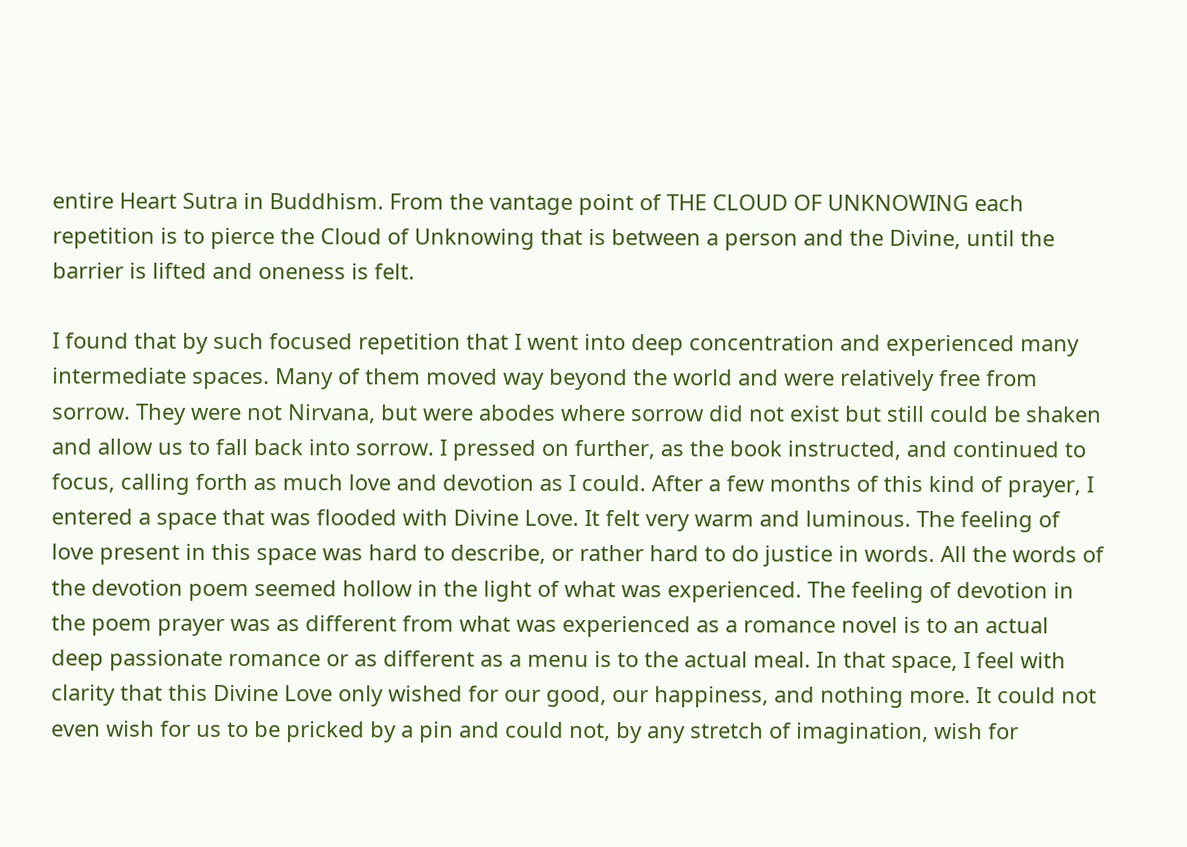entire Heart Sutra in Buddhism. From the vantage point of THE CLOUD OF UNKNOWING each repetition is to pierce the Cloud of Unknowing that is between a person and the Divine, until the barrier is lifted and oneness is felt.

I found that by such focused repetition that I went into deep concentration and experienced many intermediate spaces. Many of them moved way beyond the world and were relatively free from sorrow. They were not Nirvana, but were abodes where sorrow did not exist but still could be shaken and allow us to fall back into sorrow. I pressed on further, as the book instructed, and continued to focus, calling forth as much love and devotion as I could. After a few months of this kind of prayer, I entered a space that was flooded with Divine Love. It felt very warm and luminous. The feeling of love present in this space was hard to describe, or rather hard to do justice in words. All the words of the devotion poem seemed hollow in the light of what was experienced. The feeling of devotion in the poem prayer was as different from what was experienced as a romance novel is to an actual deep passionate romance or as different as a menu is to the actual meal. In that space, I feel with clarity that this Divine Love only wished for our good, our happiness, and nothing more. It could not even wish for us to be pricked by a pin and could not, by any stretch of imagination, wish for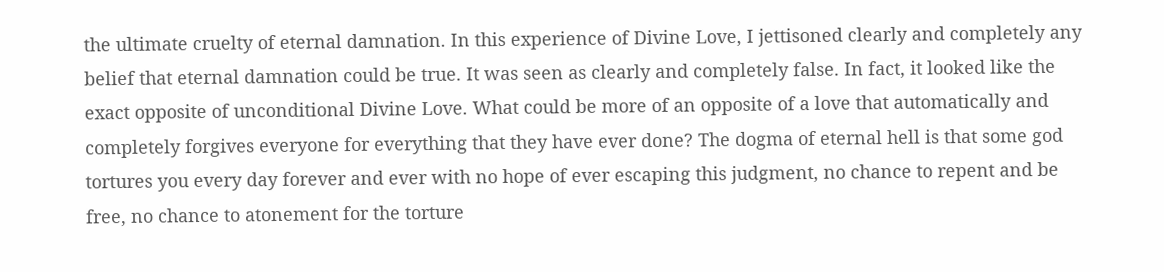the ultimate cruelty of eternal damnation. In this experience of Divine Love, I jettisoned clearly and completely any belief that eternal damnation could be true. It was seen as clearly and completely false. In fact, it looked like the exact opposite of unconditional Divine Love. What could be more of an opposite of a love that automatically and completely forgives everyone for everything that they have ever done? The dogma of eternal hell is that some god tortures you every day forever and ever with no hope of ever escaping this judgment, no chance to repent and be free, no chance to atonement for the torture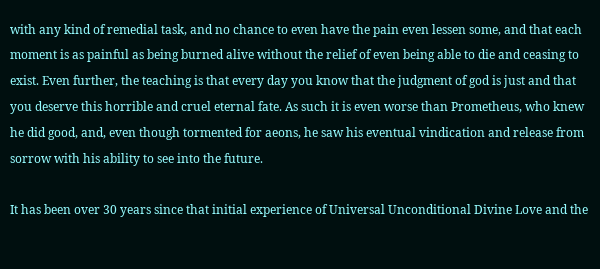with any kind of remedial task, and no chance to even have the pain even lessen some, and that each moment is as painful as being burned alive without the relief of even being able to die and ceasing to exist. Even further, the teaching is that every day you know that the judgment of god is just and that you deserve this horrible and cruel eternal fate. As such it is even worse than Prometheus, who knew he did good, and, even though tormented for aeons, he saw his eventual vindication and release from sorrow with his ability to see into the future.

It has been over 30 years since that initial experience of Universal Unconditional Divine Love and the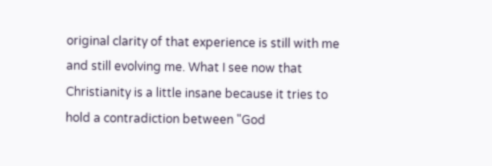original clarity of that experience is still with me and still evolving me. What I see now that Christianity is a little insane because it tries to hold a contradiction between "God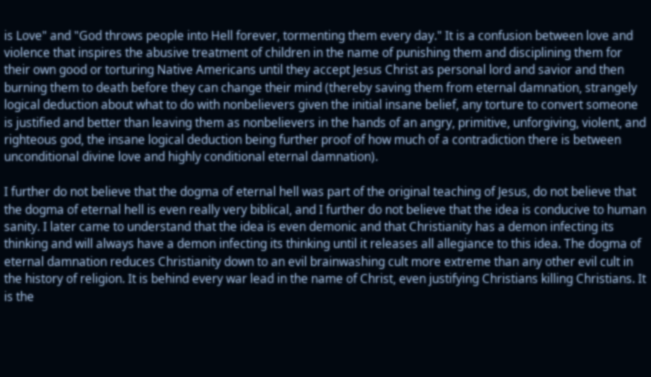is Love" and "God throws people into Hell forever, tormenting them every day." It is a confusion between love and violence that inspires the abusive treatment of children in the name of punishing them and disciplining them for their own good or torturing Native Americans until they accept Jesus Christ as personal lord and savior and then burning them to death before they can change their mind (thereby saving them from eternal damnation, strangely logical deduction about what to do with nonbelievers given the initial insane belief, any torture to convert someone is justified and better than leaving them as nonbelievers in the hands of an angry, primitive, unforgiving, violent, and righteous god, the insane logical deduction being further proof of how much of a contradiction there is between unconditional divine love and highly conditional eternal damnation).

I further do not believe that the dogma of eternal hell was part of the original teaching of Jesus, do not believe that the dogma of eternal hell is even really very biblical, and I further do not believe that the idea is conducive to human sanity. I later came to understand that the idea is even demonic and that Christianity has a demon infecting its thinking and will always have a demon infecting its thinking until it releases all allegiance to this idea. The dogma of eternal damnation reduces Christianity down to an evil brainwashing cult more extreme than any other evil cult in the history of religion. It is behind every war lead in the name of Christ, even justifying Christians killing Christians. It is the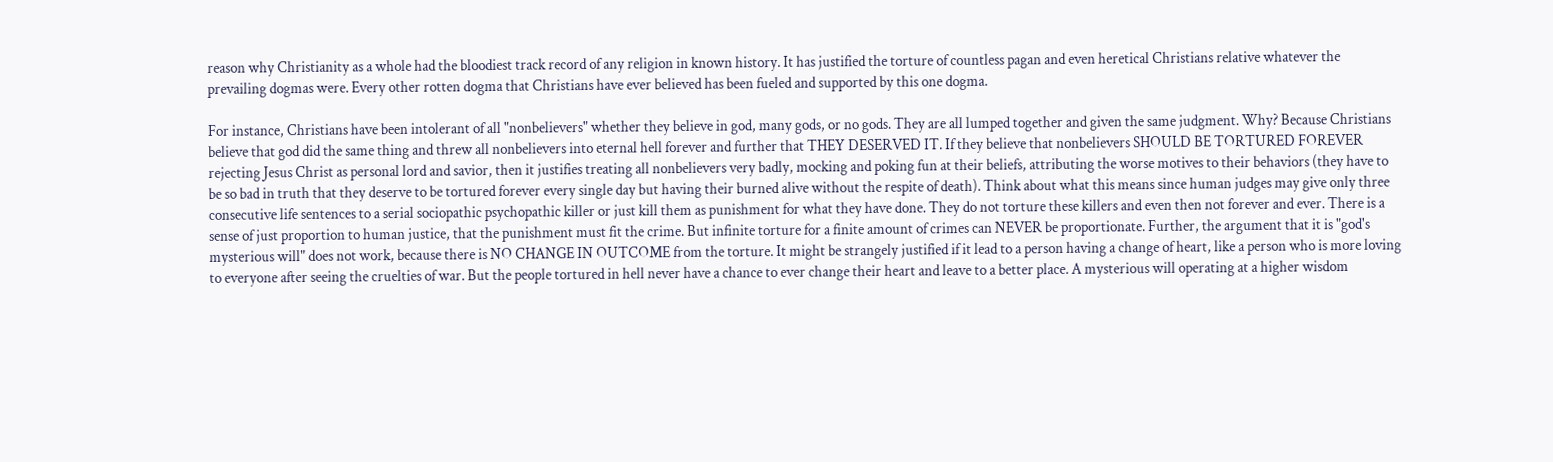reason why Christianity as a whole had the bloodiest track record of any religion in known history. It has justified the torture of countless pagan and even heretical Christians relative whatever the prevailing dogmas were. Every other rotten dogma that Christians have ever believed has been fueled and supported by this one dogma.

For instance, Christians have been intolerant of all "nonbelievers" whether they believe in god, many gods, or no gods. They are all lumped together and given the same judgment. Why? Because Christians believe that god did the same thing and threw all nonbelievers into eternal hell forever and further that THEY DESERVED IT. If they believe that nonbelievers SHOULD BE TORTURED FOREVER rejecting Jesus Christ as personal lord and savior, then it justifies treating all nonbelievers very badly, mocking and poking fun at their beliefs, attributing the worse motives to their behaviors (they have to be so bad in truth that they deserve to be tortured forever every single day but having their burned alive without the respite of death). Think about what this means since human judges may give only three consecutive life sentences to a serial sociopathic psychopathic killer or just kill them as punishment for what they have done. They do not torture these killers and even then not forever and ever. There is a sense of just proportion to human justice, that the punishment must fit the crime. But infinite torture for a finite amount of crimes can NEVER be proportionate. Further, the argument that it is "god's mysterious will" does not work, because there is NO CHANGE IN OUTCOME from the torture. It might be strangely justified if it lead to a person having a change of heart, like a person who is more loving to everyone after seeing the cruelties of war. But the people tortured in hell never have a chance to ever change their heart and leave to a better place. A mysterious will operating at a higher wisdom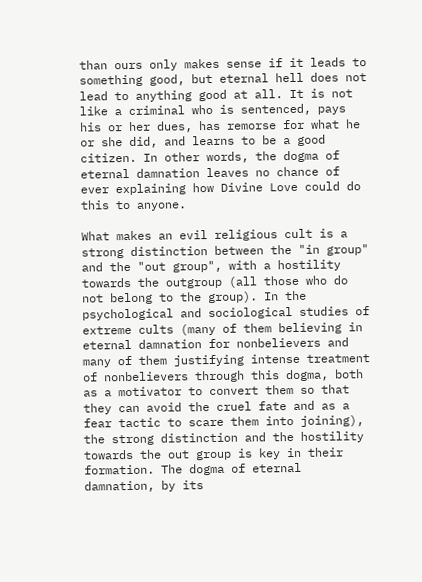than ours only makes sense if it leads to something good, but eternal hell does not lead to anything good at all. It is not like a criminal who is sentenced, pays his or her dues, has remorse for what he or she did, and learns to be a good citizen. In other words, the dogma of eternal damnation leaves no chance of ever explaining how Divine Love could do this to anyone.

What makes an evil religious cult is a strong distinction between the "in group" and the "out group", with a hostility towards the outgroup (all those who do not belong to the group). In the psychological and sociological studies of extreme cults (many of them believing in eternal damnation for nonbelievers and many of them justifying intense treatment of nonbelievers through this dogma, both as a motivator to convert them so that they can avoid the cruel fate and as a fear tactic to scare them into joining), the strong distinction and the hostility towards the out group is key in their formation. The dogma of eternal damnation, by its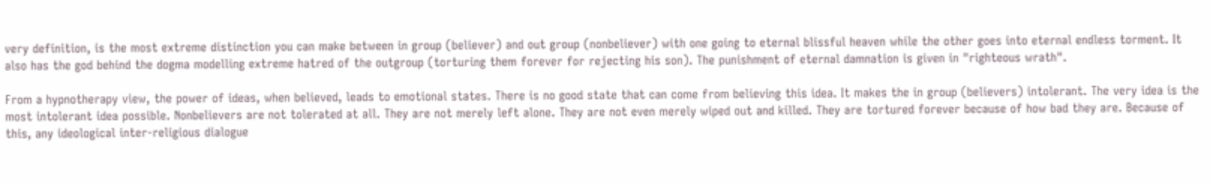very definition, is the most extreme distinction you can make between in group (believer) and out group (nonbeliever) with one going to eternal blissful heaven while the other goes into eternal endless torment. It also has the god behind the dogma modelling extreme hatred of the outgroup (torturing them forever for rejecting his son). The punishment of eternal damnation is given in "righteous wrath".

From a hypnotherapy view, the power of ideas, when believed, leads to emotional states. There is no good state that can come from believing this idea. It makes the in group (believers) intolerant. The very idea is the most intolerant idea possible. Nonbelievers are not tolerated at all. They are not merely left alone. They are not even merely wiped out and killed. They are tortured forever because of how bad they are. Because of this, any ideological inter-religious dialogue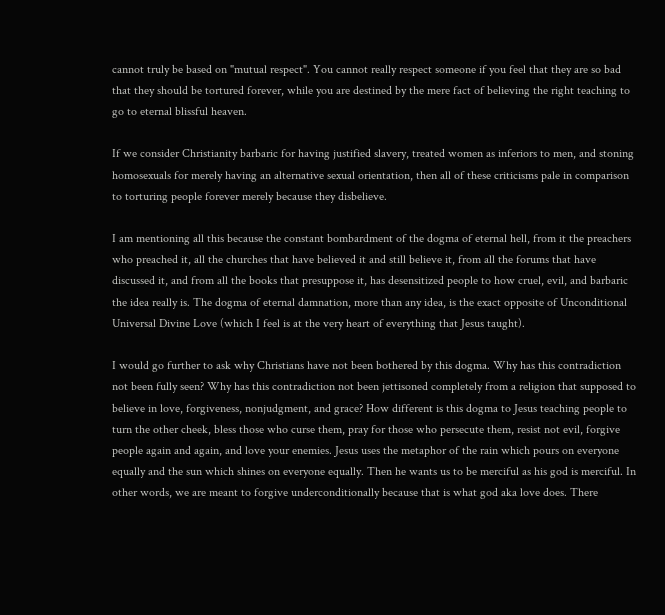cannot truly be based on "mutual respect". You cannot really respect someone if you feel that they are so bad that they should be tortured forever, while you are destined by the mere fact of believing the right teaching to go to eternal blissful heaven.

If we consider Christianity barbaric for having justified slavery, treated women as inferiors to men, and stoning homosexuals for merely having an alternative sexual orientation, then all of these criticisms pale in comparison to torturing people forever merely because they disbelieve.

I am mentioning all this because the constant bombardment of the dogma of eternal hell, from it the preachers who preached it, all the churches that have believed it and still believe it, from all the forums that have discussed it, and from all the books that presuppose it, has desensitized people to how cruel, evil, and barbaric the idea really is. The dogma of eternal damnation, more than any idea, is the exact opposite of Unconditional Universal Divine Love (which I feel is at the very heart of everything that Jesus taught).

I would go further to ask why Christians have not been bothered by this dogma. Why has this contradiction not been fully seen? Why has this contradiction not been jettisoned completely from a religion that supposed to believe in love, forgiveness, nonjudgment, and grace? How different is this dogma to Jesus teaching people to turn the other cheek, bless those who curse them, pray for those who persecute them, resist not evil, forgive people again and again, and love your enemies. Jesus uses the metaphor of the rain which pours on everyone equally and the sun which shines on everyone equally. Then he wants us to be merciful as his god is merciful. In other words, we are meant to forgive underconditionally because that is what god aka love does. There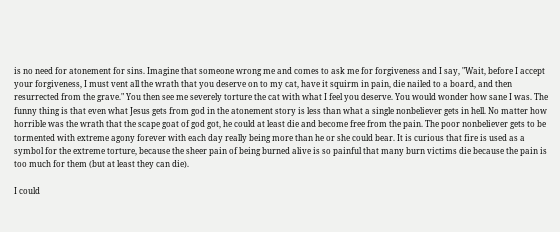is no need for atonement for sins. Imagine that someone wrong me and comes to ask me for forgiveness and I say, "Wait, before I accept your forgiveness, I must vent all the wrath that you deserve on to my cat, have it squirm in pain, die nailed to a board, and then resurrected from the grave." You then see me severely torture the cat with what I feel you deserve. You would wonder how sane I was. The funny thing is that even what Jesus gets from god in the atonement story is less than what a single nonbeliever gets in hell. No matter how horrible was the wrath that the scape goat of god got, he could at least die and become free from the pain. The poor nonbeliever gets to be tormented with extreme agony forever with each day really being more than he or she could bear. It is curious that fire is used as a symbol for the extreme torture, because the sheer pain of being burned alive is so painful that many burn victims die because the pain is too much for them (but at least they can die).

I could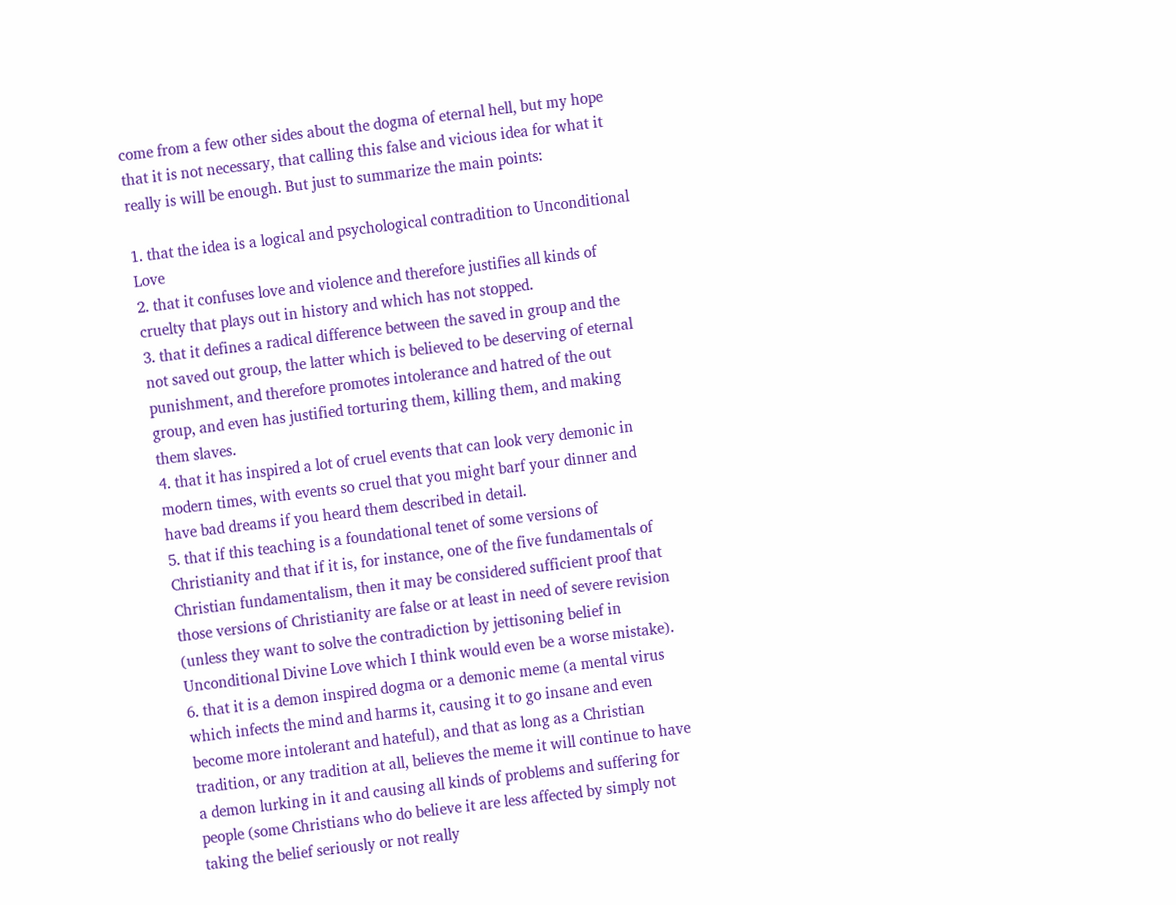come from a few other sides about the dogma of eternal hell, but my hope that it is not necessary, that calling this false and vicious idea for what it really is will be enough. But just to summarize the main points:

1. that the idea is a logical and psychological contradition to Unconditional Love
2. that it confuses love and violence and therefore justifies all kinds of cruelty that plays out in history and which has not stopped.
3. that it defines a radical difference between the saved in group and the not saved out group, the latter which is believed to be deserving of eternal punishment, and therefore promotes intolerance and hatred of the out group, and even has justified torturing them, killing them, and making them slaves.
4. that it has inspired a lot of cruel events that can look very demonic in modern times, with events so cruel that you might barf your dinner and have bad dreams if you heard them described in detail.
5. that if this teaching is a foundational tenet of some versions of Christianity and that if it is, for instance, one of the five fundamentals of Christian fundamentalism, then it may be considered sufficient proof that those versions of Christianity are false or at least in need of severe revision (unless they want to solve the contradiction by jettisoning belief in Unconditional Divine Love which I think would even be a worse mistake).
6. that it is a demon inspired dogma or a demonic meme (a mental virus which infects the mind and harms it, causing it to go insane and even become more intolerant and hateful), and that as long as a Christian tradition, or any tradition at all, believes the meme it will continue to have a demon lurking in it and causing all kinds of problems and suffering for people (some Christians who do believe it are less affected by simply not taking the belief seriously or not really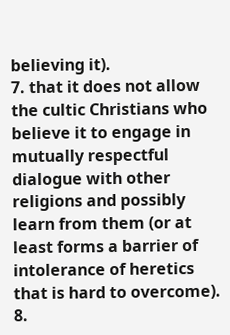believing it).
7. that it does not allow the cultic Christians who believe it to engage in mutually respectful dialogue with other religions and possibly learn from them (or at least forms a barrier of intolerance of heretics that is hard to overcome).
8.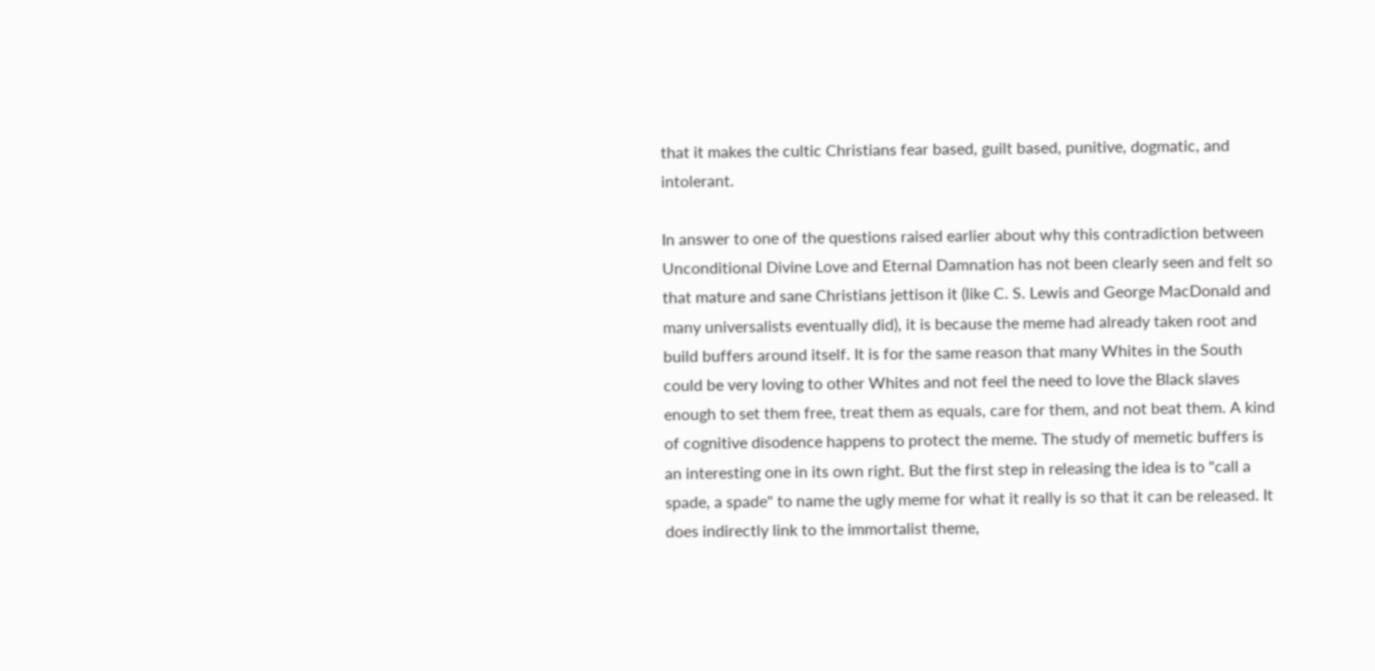that it makes the cultic Christians fear based, guilt based, punitive, dogmatic, and intolerant.

In answer to one of the questions raised earlier about why this contradiction between Unconditional Divine Love and Eternal Damnation has not been clearly seen and felt so that mature and sane Christians jettison it (like C. S. Lewis and George MacDonald and many universalists eventually did), it is because the meme had already taken root and build buffers around itself. It is for the same reason that many Whites in the South could be very loving to other Whites and not feel the need to love the Black slaves enough to set them free, treat them as equals, care for them, and not beat them. A kind of cognitive disodence happens to protect the meme. The study of memetic buffers is an interesting one in its own right. But the first step in releasing the idea is to "call a spade, a spade" to name the ugly meme for what it really is so that it can be released. It does indirectly link to the immortalist theme,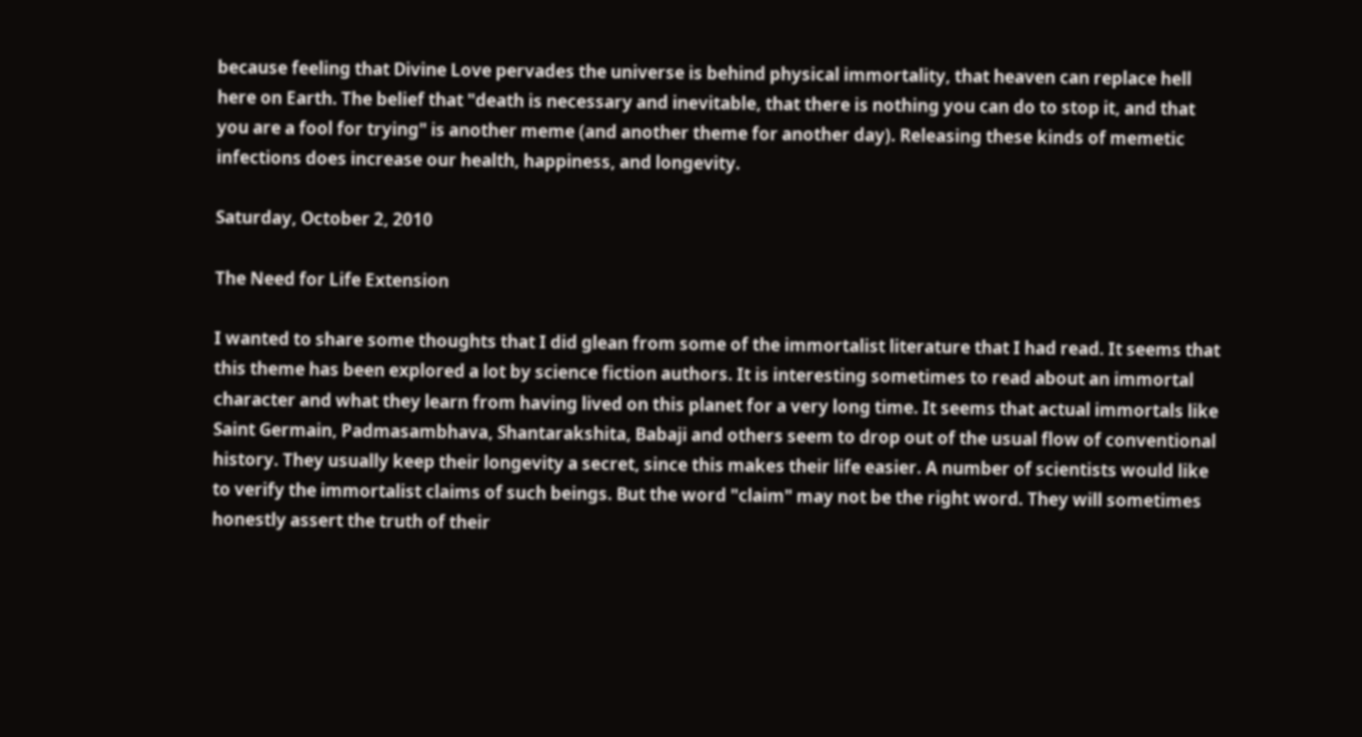because feeling that Divine Love pervades the universe is behind physical immortality, that heaven can replace hell here on Earth. The belief that "death is necessary and inevitable, that there is nothing you can do to stop it, and that you are a fool for trying" is another meme (and another theme for another day). Releasing these kinds of memetic infections does increase our health, happiness, and longevity.

Saturday, October 2, 2010

The Need for Life Extension

I wanted to share some thoughts that I did glean from some of the immortalist literature that I had read. It seems that this theme has been explored a lot by science fiction authors. It is interesting sometimes to read about an immortal character and what they learn from having lived on this planet for a very long time. It seems that actual immortals like Saint Germain, Padmasambhava, Shantarakshita, Babaji and others seem to drop out of the usual flow of conventional history. They usually keep their longevity a secret, since this makes their life easier. A number of scientists would like to verify the immortalist claims of such beings. But the word "claim" may not be the right word. They will sometimes honestly assert the truth of their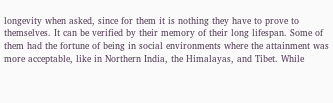longevity when asked, since for them it is nothing they have to prove to themselves. It can be verified by their memory of their long lifespan. Some of them had the fortune of being in social environments where the attainment was more acceptable, like in Northern India, the Himalayas, and Tibet. While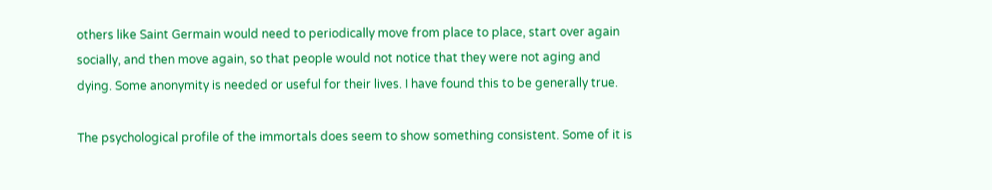others like Saint Germain would need to periodically move from place to place, start over again socially, and then move again, so that people would not notice that they were not aging and dying. Some anonymity is needed or useful for their lives. I have found this to be generally true.

The psychological profile of the immortals does seem to show something consistent. Some of it is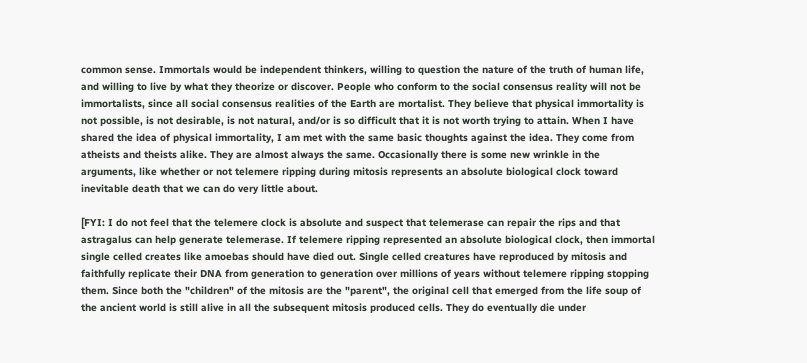common sense. Immortals would be independent thinkers, willing to question the nature of the truth of human life, and willing to live by what they theorize or discover. People who conform to the social consensus reality will not be immortalists, since all social consensus realities of the Earth are mortalist. They believe that physical immortality is not possible, is not desirable, is not natural, and/or is so difficult that it is not worth trying to attain. When I have shared the idea of physical immortality, I am met with the same basic thoughts against the idea. They come from atheists and theists alike. They are almost always the same. Occasionally there is some new wrinkle in the arguments, like whether or not telemere ripping during mitosis represents an absolute biological clock toward inevitable death that we can do very little about.

[FYI: I do not feel that the telemere clock is absolute and suspect that telemerase can repair the rips and that astragalus can help generate telemerase. If telemere ripping represented an absolute biological clock, then immortal single celled creates like amoebas should have died out. Single celled creatures have reproduced by mitosis and faithfully replicate their DNA from generation to generation over millions of years without telemere ripping stopping them. Since both the "children" of the mitosis are the "parent", the original cell that emerged from the life soup of the ancient world is still alive in all the subsequent mitosis produced cells. They do eventually die under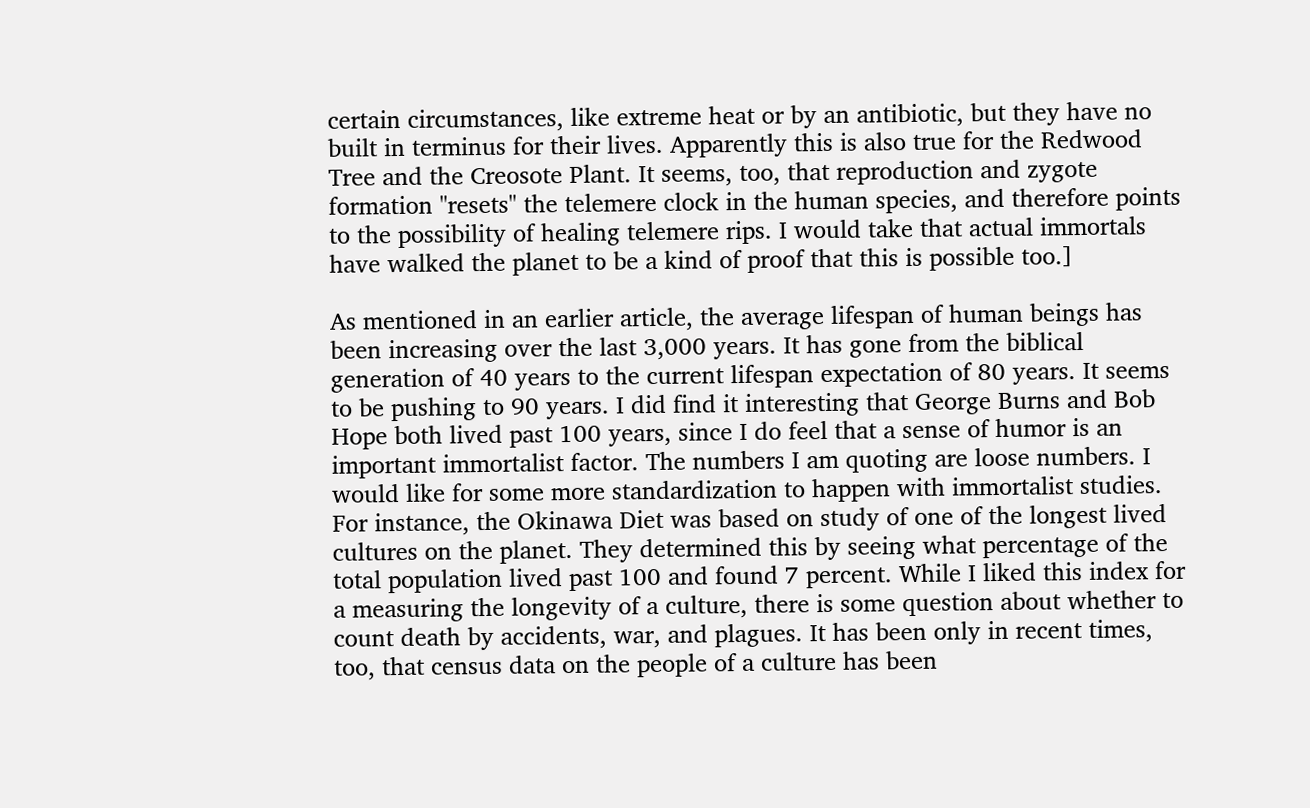certain circumstances, like extreme heat or by an antibiotic, but they have no built in terminus for their lives. Apparently this is also true for the Redwood Tree and the Creosote Plant. It seems, too, that reproduction and zygote formation "resets" the telemere clock in the human species, and therefore points to the possibility of healing telemere rips. I would take that actual immortals have walked the planet to be a kind of proof that this is possible too.]

As mentioned in an earlier article, the average lifespan of human beings has been increasing over the last 3,000 years. It has gone from the biblical generation of 40 years to the current lifespan expectation of 80 years. It seems to be pushing to 90 years. I did find it interesting that George Burns and Bob Hope both lived past 100 years, since I do feel that a sense of humor is an important immortalist factor. The numbers I am quoting are loose numbers. I would like for some more standardization to happen with immortalist studies. For instance, the Okinawa Diet was based on study of one of the longest lived cultures on the planet. They determined this by seeing what percentage of the total population lived past 100 and found 7 percent. While I liked this index for a measuring the longevity of a culture, there is some question about whether to count death by accidents, war, and plagues. It has been only in recent times, too, that census data on the people of a culture has been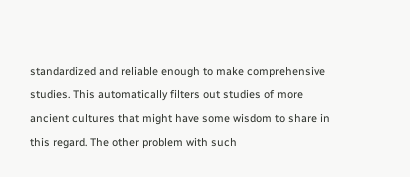standardized and reliable enough to make comprehensive studies. This automatically filters out studies of more ancient cultures that might have some wisdom to share in this regard. The other problem with such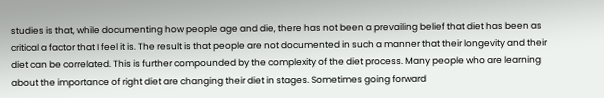studies is that, while documenting how people age and die, there has not been a prevailing belief that diet has been as critical a factor that I feel it is. The result is that people are not documented in such a manner that their longevity and their diet can be correlated. This is further compounded by the complexity of the diet process. Many people who are learning about the importance of right diet are changing their diet in stages. Sometimes going forward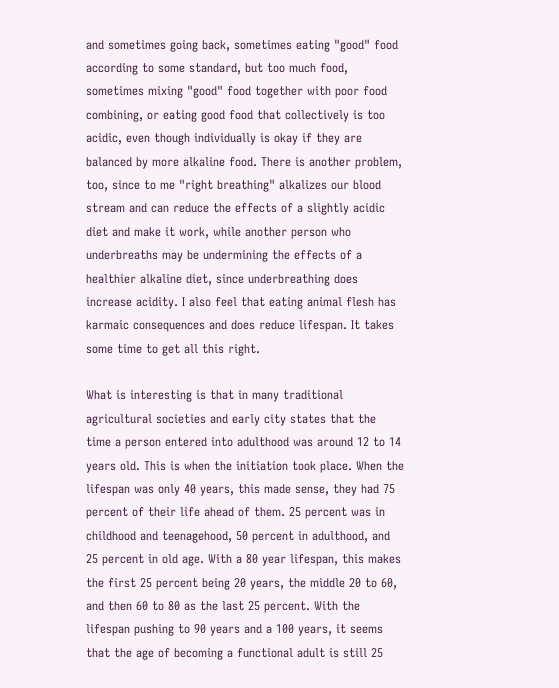and sometimes going back, sometimes eating "good" food according to some standard, but too much food, sometimes mixing "good" food together with poor food combining, or eating good food that collectively is too acidic, even though individually is okay if they are balanced by more alkaline food. There is another problem, too, since to me "right breathing" alkalizes our blood stream and can reduce the effects of a slightly acidic diet and make it work, while another person who underbreaths may be undermining the effects of a healthier alkaline diet, since underbreathing does increase acidity. I also feel that eating animal flesh has karmaic consequences and does reduce lifespan. It takes some time to get all this right.

What is interesting is that in many traditional agricultural societies and early city states that the time a person entered into adulthood was around 12 to 14 years old. This is when the initiation took place. When the lifespan was only 40 years, this made sense, they had 75 percent of their life ahead of them. 25 percent was in childhood and teenagehood, 50 percent in adulthood, and 25 percent in old age. With a 80 year lifespan, this makes the first 25 percent being 20 years, the middle 20 to 60, and then 60 to 80 as the last 25 percent. With the lifespan pushing to 90 years and a 100 years, it seems that the age of becoming a functional adult is still 25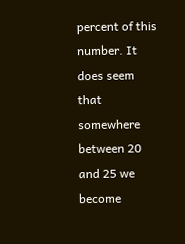percent of this number. It does seem that somewhere between 20 and 25 we become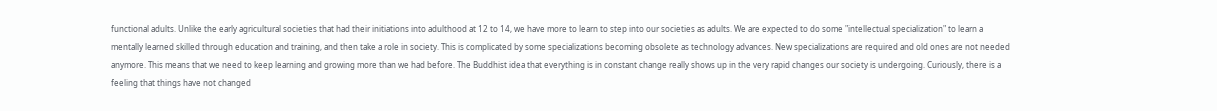functional adults. Unlike the early agricultural societies that had their initiations into adulthood at 12 to 14, we have more to learn to step into our societies as adults. We are expected to do some "intellectual specialization" to learn a mentally learned skilled through education and training, and then take a role in society. This is complicated by some specializations becoming obsolete as technology advances. New specializations are required and old ones are not needed anymore. This means that we need to keep learning and growing more than we had before. The Buddhist idea that everything is in constant change really shows up in the very rapid changes our society is undergoing. Curiously, there is a feeling that things have not changed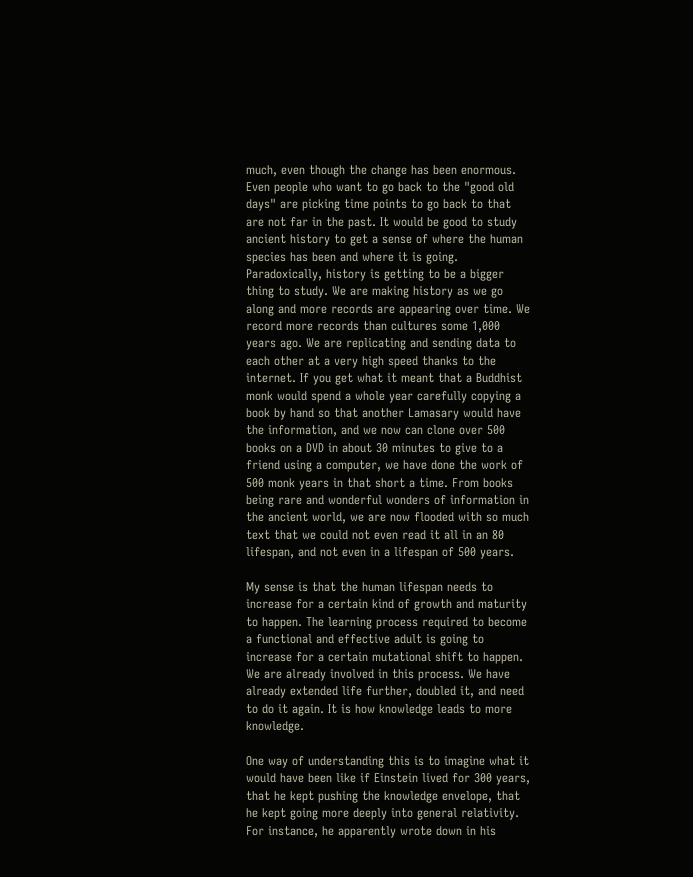much, even though the change has been enormous. Even people who want to go back to the "good old days" are picking time points to go back to that are not far in the past. It would be good to study ancient history to get a sense of where the human species has been and where it is going. Paradoxically, history is getting to be a bigger thing to study. We are making history as we go along and more records are appearing over time. We record more records than cultures some 1,000 years ago. We are replicating and sending data to each other at a very high speed thanks to the internet. If you get what it meant that a Buddhist monk would spend a whole year carefully copying a book by hand so that another Lamasary would have the information, and we now can clone over 500 books on a DVD in about 30 minutes to give to a friend using a computer, we have done the work of 500 monk years in that short a time. From books being rare and wonderful wonders of information in the ancient world, we are now flooded with so much text that we could not even read it all in an 80 lifespan, and not even in a lifespan of 500 years.

My sense is that the human lifespan needs to increase for a certain kind of growth and maturity to happen. The learning process required to become a functional and effective adult is going to increase for a certain mutational shift to happen. We are already involved in this process. We have already extended life further, doubled it, and need to do it again. It is how knowledge leads to more knowledge.

One way of understanding this is to imagine what it would have been like if Einstein lived for 300 years, that he kept pushing the knowledge envelope, that he kept going more deeply into general relativity. For instance, he apparently wrote down in his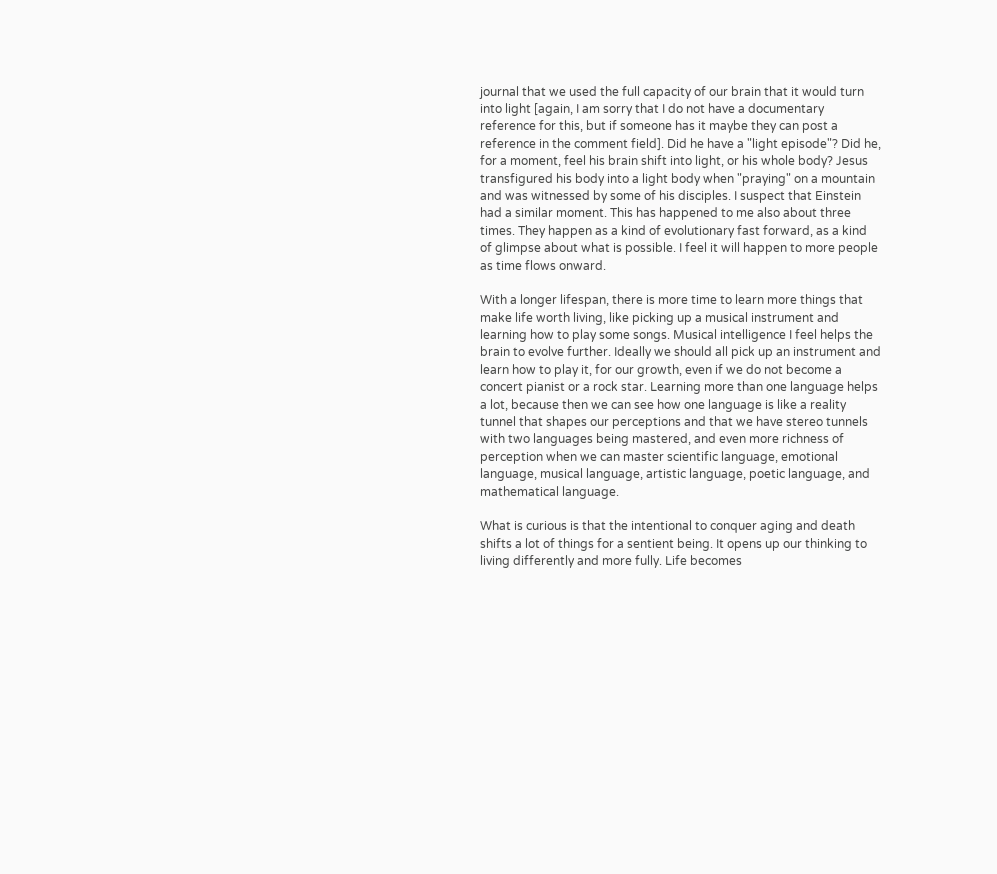journal that we used the full capacity of our brain that it would turn into light [again, I am sorry that I do not have a documentary reference for this, but if someone has it maybe they can post a reference in the comment field]. Did he have a "light episode"? Did he, for a moment, feel his brain shift into light, or his whole body? Jesus transfigured his body into a light body when "praying" on a mountain and was witnessed by some of his disciples. I suspect that Einstein had a similar moment. This has happened to me also about three times. They happen as a kind of evolutionary fast forward, as a kind of glimpse about what is possible. I feel it will happen to more people as time flows onward.

With a longer lifespan, there is more time to learn more things that make life worth living, like picking up a musical instrument and learning how to play some songs. Musical intelligence I feel helps the brain to evolve further. Ideally we should all pick up an instrument and learn how to play it, for our growth, even if we do not become a concert pianist or a rock star. Learning more than one language helps a lot, because then we can see how one language is like a reality tunnel that shapes our perceptions and that we have stereo tunnels with two languages being mastered, and even more richness of perception when we can master scientific language, emotional language, musical language, artistic language, poetic language, and mathematical language.

What is curious is that the intentional to conquer aging and death shifts a lot of things for a sentient being. It opens up our thinking to living differently and more fully. Life becomes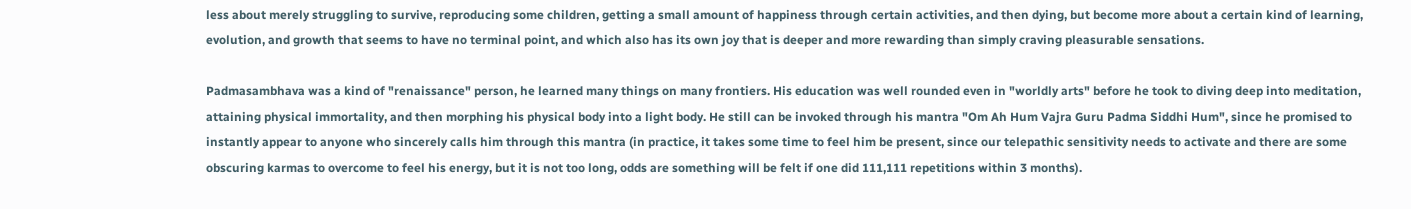less about merely struggling to survive, reproducing some children, getting a small amount of happiness through certain activities, and then dying, but become more about a certain kind of learning, evolution, and growth that seems to have no terminal point, and which also has its own joy that is deeper and more rewarding than simply craving pleasurable sensations.

Padmasambhava was a kind of "renaissance" person, he learned many things on many frontiers. His education was well rounded even in "worldly arts" before he took to diving deep into meditation, attaining physical immortality, and then morphing his physical body into a light body. He still can be invoked through his mantra "Om Ah Hum Vajra Guru Padma Siddhi Hum", since he promised to instantly appear to anyone who sincerely calls him through this mantra (in practice, it takes some time to feel him be present, since our telepathic sensitivity needs to activate and there are some obscuring karmas to overcome to feel his energy, but it is not too long, odds are something will be felt if one did 111,111 repetitions within 3 months).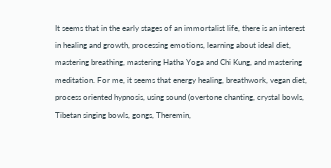It seems that in the early stages of an immortalist life, there is an interest in healing and growth, processing emotions, learning about ideal diet, mastering breathing, mastering Hatha Yoga and Chi Kung, and mastering meditation. For me, it seems that energy healing, breathwork, vegan diet, process oriented hypnosis, using sound (overtone chanting, crystal bowls, Tibetan singing bowls, gongs, Theremin,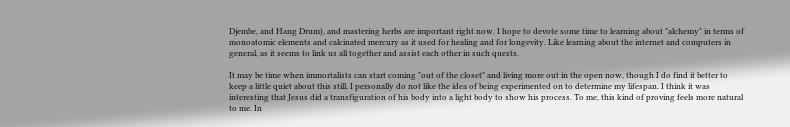Djembe, and Hang Drum), and mastering herbs are important right now. I hope to devote some time to learning about "alchemy" in terms of monoatomic elements and calcinated mercury as it used for healing and for longevity. Like learning about the internet and computers in general, as it seems to link us all together and assist each other in such quests.

It may be time when immortalists can start coming "out of the closet" and living more out in the open now, though I do find it better to keep a little quiet about this still. I personally do not like the idea of being experimented on to determine my lifespan. I think it was interesting that Jesus did a transfiguration of his body into a light body to show his process. To me, this kind of proving feels more natural to me. In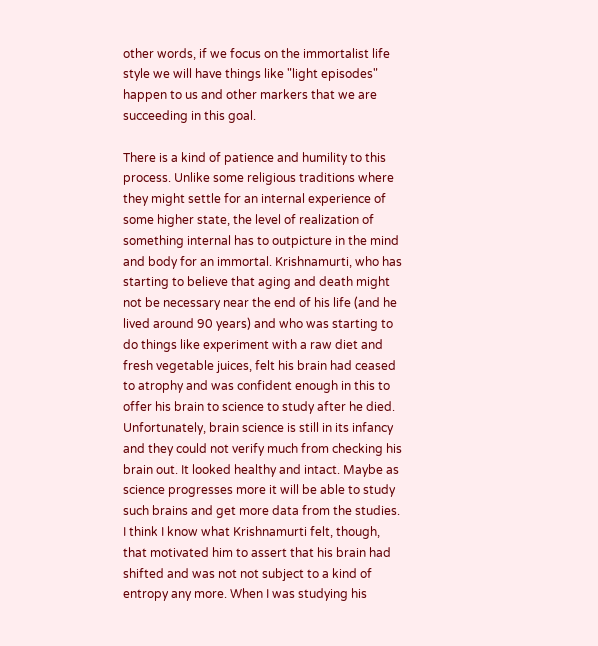other words, if we focus on the immortalist life style we will have things like "light episodes" happen to us and other markers that we are succeeding in this goal.

There is a kind of patience and humility to this process. Unlike some religious traditions where they might settle for an internal experience of some higher state, the level of realization of something internal has to outpicture in the mind and body for an immortal. Krishnamurti, who has starting to believe that aging and death might not be necessary near the end of his life (and he lived around 90 years) and who was starting to do things like experiment with a raw diet and fresh vegetable juices, felt his brain had ceased to atrophy and was confident enough in this to offer his brain to science to study after he died. Unfortunately, brain science is still in its infancy and they could not verify much from checking his brain out. It looked healthy and intact. Maybe as science progresses more it will be able to study such brains and get more data from the studies. I think I know what Krishnamurti felt, though, that motivated him to assert that his brain had shifted and was not not subject to a kind of entropy any more. When I was studying his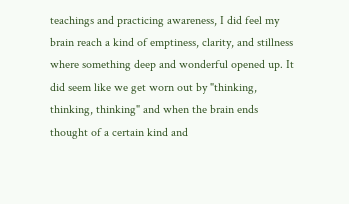teachings and practicing awareness, I did feel my brain reach a kind of emptiness, clarity, and stillness where something deep and wonderful opened up. It did seem like we get worn out by "thinking, thinking, thinking" and when the brain ends thought of a certain kind and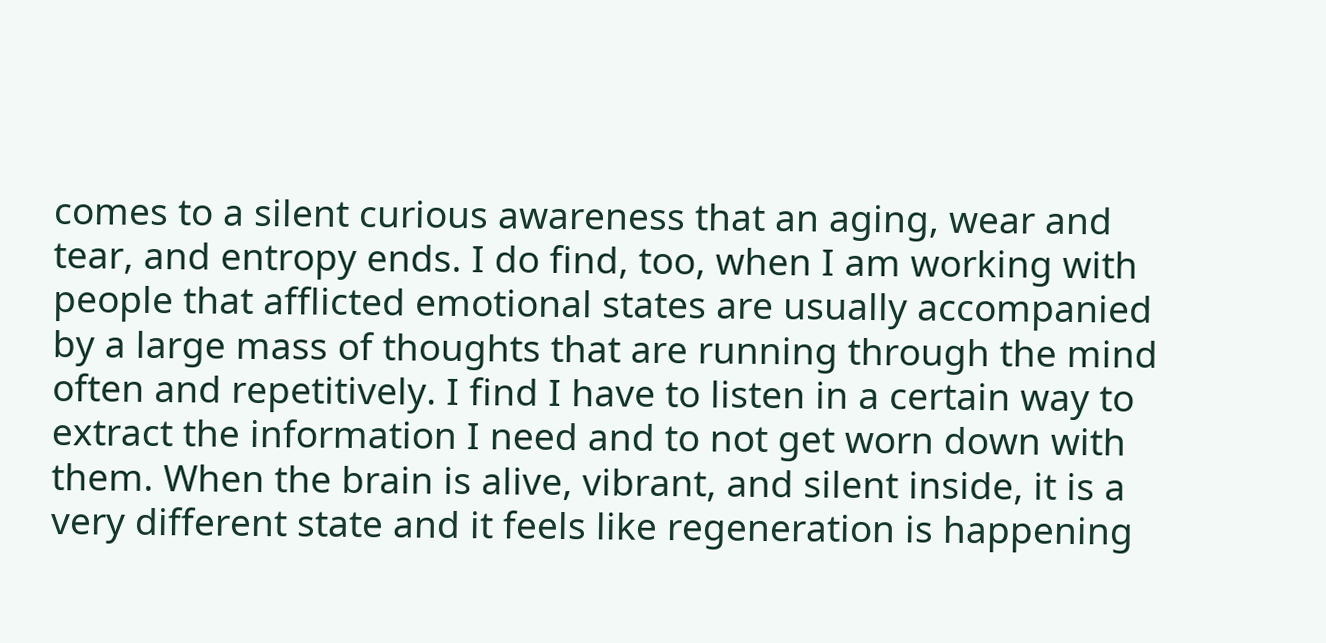comes to a silent curious awareness that an aging, wear and tear, and entropy ends. I do find, too, when I am working with people that afflicted emotional states are usually accompanied by a large mass of thoughts that are running through the mind often and repetitively. I find I have to listen in a certain way to extract the information I need and to not get worn down with them. When the brain is alive, vibrant, and silent inside, it is a very different state and it feels like regeneration is happening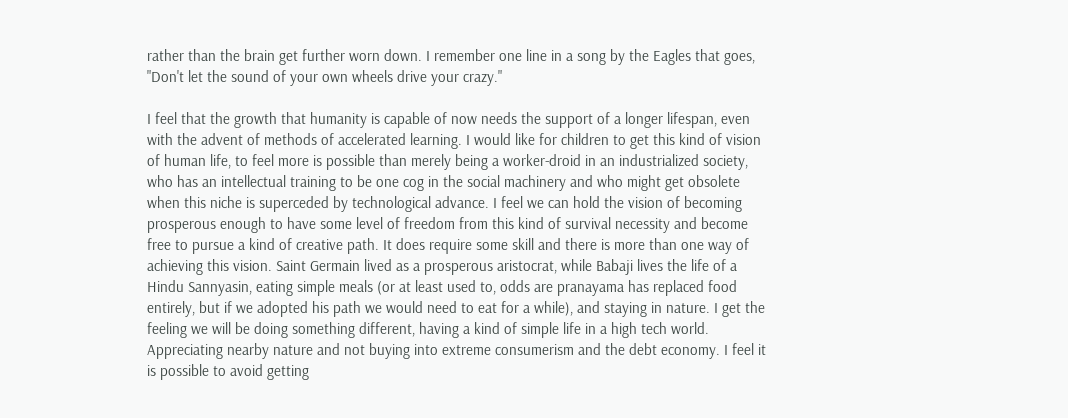rather than the brain get further worn down. I remember one line in a song by the Eagles that goes, "Don't let the sound of your own wheels drive your crazy."

I feel that the growth that humanity is capable of now needs the support of a longer lifespan, even with the advent of methods of accelerated learning. I would like for children to get this kind of vision of human life, to feel more is possible than merely being a worker-droid in an industrialized society, who has an intellectual training to be one cog in the social machinery and who might get obsolete when this niche is superceded by technological advance. I feel we can hold the vision of becoming prosperous enough to have some level of freedom from this kind of survival necessity and become free to pursue a kind of creative path. It does require some skill and there is more than one way of achieving this vision. Saint Germain lived as a prosperous aristocrat, while Babaji lives the life of a Hindu Sannyasin, eating simple meals (or at least used to, odds are pranayama has replaced food entirely, but if we adopted his path we would need to eat for a while), and staying in nature. I get the feeling we will be doing something different, having a kind of simple life in a high tech world. Appreciating nearby nature and not buying into extreme consumerism and the debt economy. I feel it is possible to avoid getting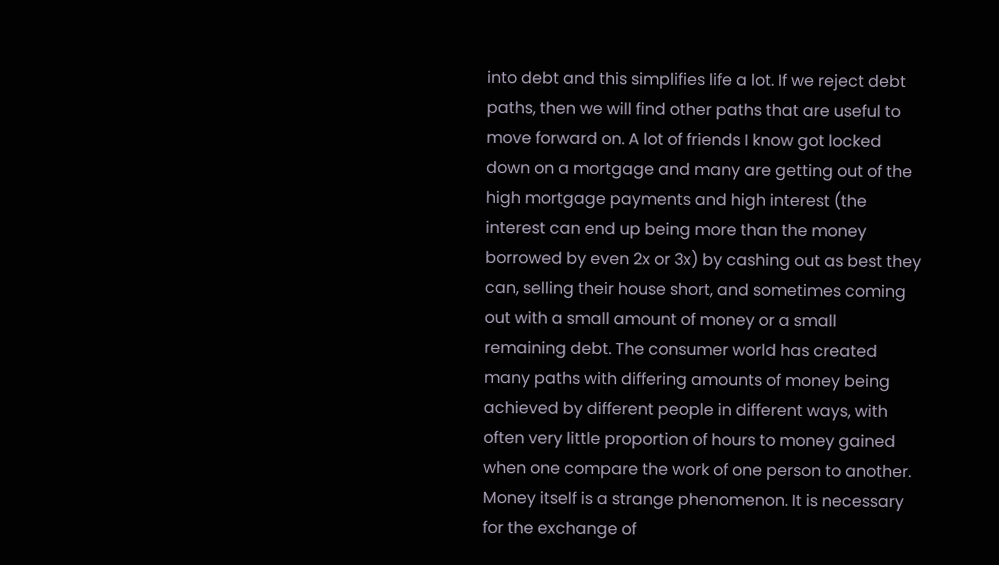into debt and this simplifies life a lot. If we reject debt paths, then we will find other paths that are useful to move forward on. A lot of friends I know got locked down on a mortgage and many are getting out of the high mortgage payments and high interest (the interest can end up being more than the money borrowed by even 2x or 3x) by cashing out as best they can, selling their house short, and sometimes coming out with a small amount of money or a small remaining debt. The consumer world has created many paths with differing amounts of money being achieved by different people in different ways, with often very little proportion of hours to money gained when one compare the work of one person to another. Money itself is a strange phenomenon. It is necessary for the exchange of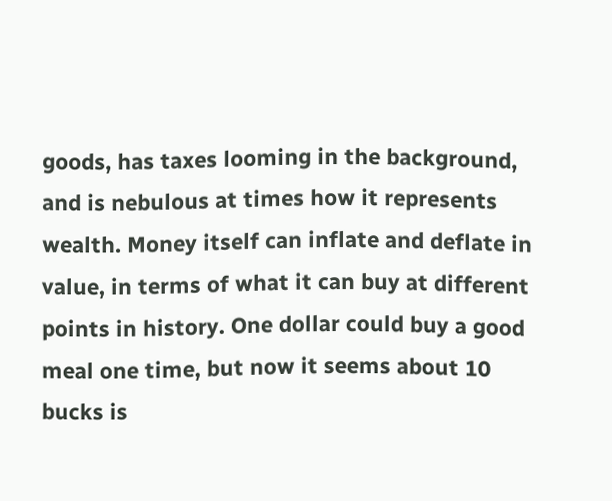goods, has taxes looming in the background, and is nebulous at times how it represents wealth. Money itself can inflate and deflate in value, in terms of what it can buy at different points in history. One dollar could buy a good meal one time, but now it seems about 10 bucks is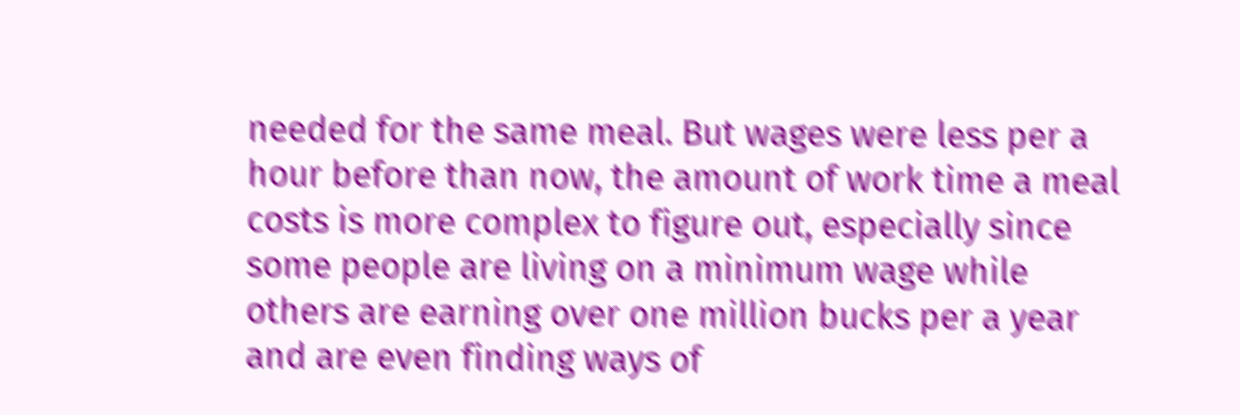needed for the same meal. But wages were less per a hour before than now, the amount of work time a meal costs is more complex to figure out, especially since some people are living on a minimum wage while others are earning over one million bucks per a year and are even finding ways of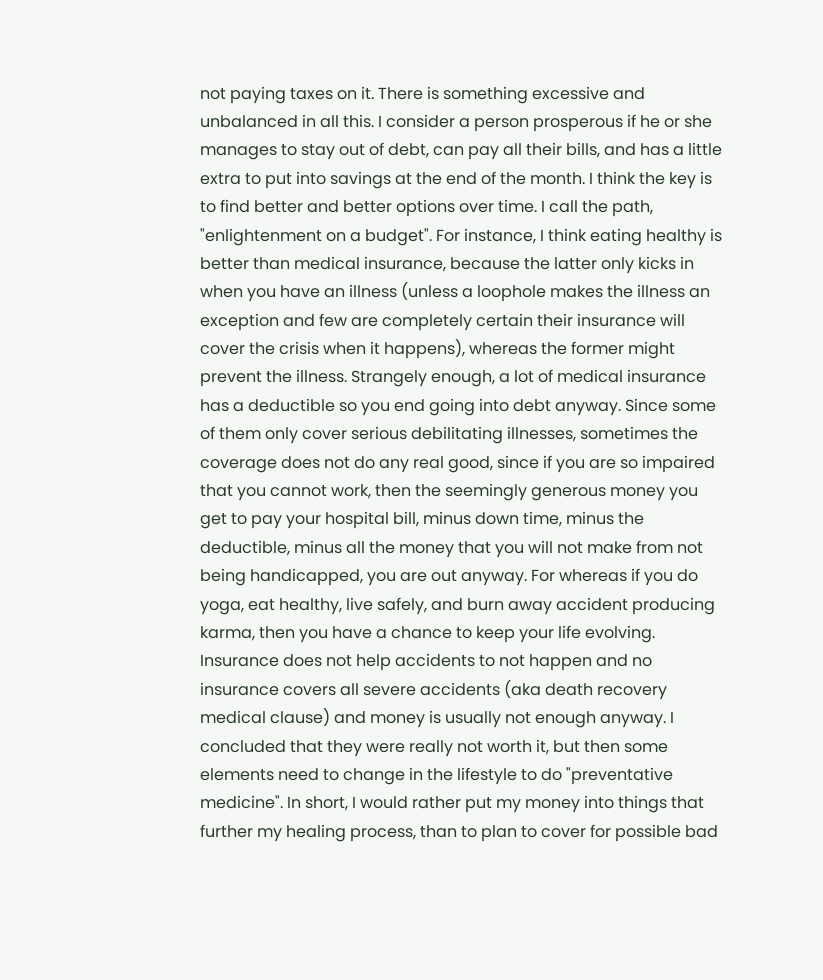not paying taxes on it. There is something excessive and unbalanced in all this. I consider a person prosperous if he or she manages to stay out of debt, can pay all their bills, and has a little extra to put into savings at the end of the month. I think the key is to find better and better options over time. I call the path, "enlightenment on a budget". For instance, I think eating healthy is better than medical insurance, because the latter only kicks in when you have an illness (unless a loophole makes the illness an exception and few are completely certain their insurance will cover the crisis when it happens), whereas the former might prevent the illness. Strangely enough, a lot of medical insurance has a deductible so you end going into debt anyway. Since some of them only cover serious debilitating illnesses, sometimes the coverage does not do any real good, since if you are so impaired that you cannot work, then the seemingly generous money you get to pay your hospital bill, minus down time, minus the deductible, minus all the money that you will not make from not being handicapped, you are out anyway. For whereas if you do yoga, eat healthy, live safely, and burn away accident producing karma, then you have a chance to keep your life evolving. Insurance does not help accidents to not happen and no insurance covers all severe accidents (aka death recovery medical clause) and money is usually not enough anyway. I concluded that they were really not worth it, but then some elements need to change in the lifestyle to do "preventative medicine". In short, I would rather put my money into things that further my healing process, than to plan to cover for possible bad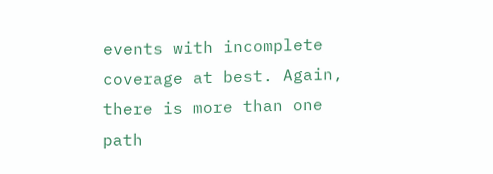events with incomplete coverage at best. Again, there is more than one path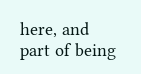here, and part of being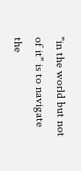"in the world but not of it" is to navigate the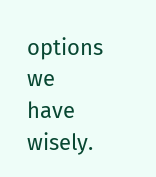options we have wisely.